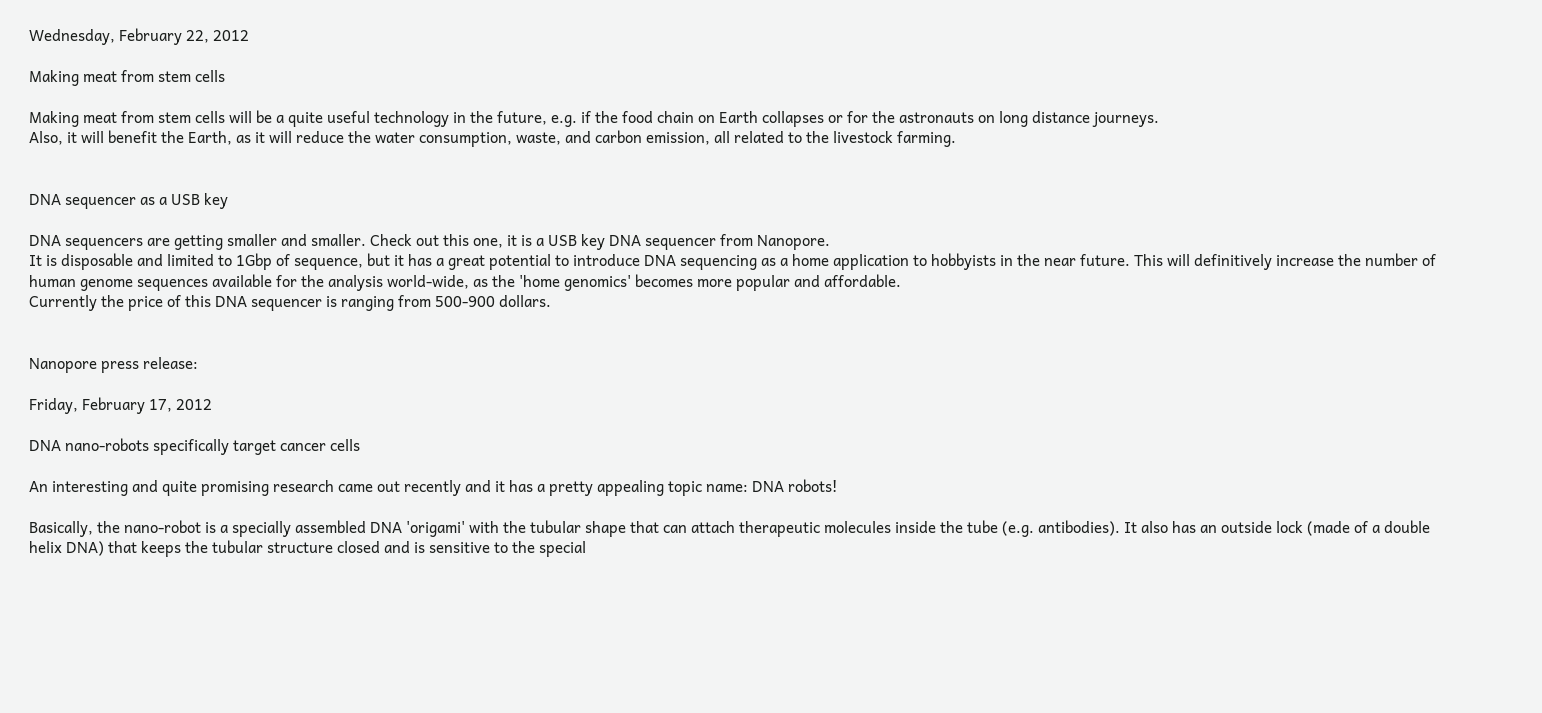Wednesday, February 22, 2012

Making meat from stem cells

Making meat from stem cells will be a quite useful technology in the future, e.g. if the food chain on Earth collapses or for the astronauts on long distance journeys.
Also, it will benefit the Earth, as it will reduce the water consumption, waste, and carbon emission, all related to the livestock farming.


DNA sequencer as a USB key

DNA sequencers are getting smaller and smaller. Check out this one, it is a USB key DNA sequencer from Nanopore.
It is disposable and limited to 1Gbp of sequence, but it has a great potential to introduce DNA sequencing as a home application to hobbyists in the near future. This will definitively increase the number of human genome sequences available for the analysis world-wide, as the 'home genomics' becomes more popular and affordable.
Currently the price of this DNA sequencer is ranging from 500-900 dollars.


Nanopore press release:

Friday, February 17, 2012

DNA nano-robots specifically target cancer cells

An interesting and quite promising research came out recently and it has a pretty appealing topic name: DNA robots!

Basically, the nano-robot is a specially assembled DNA 'origami' with the tubular shape that can attach therapeutic molecules inside the tube (e.g. antibodies). It also has an outside lock (made of a double helix DNA) that keeps the tubular structure closed and is sensitive to the special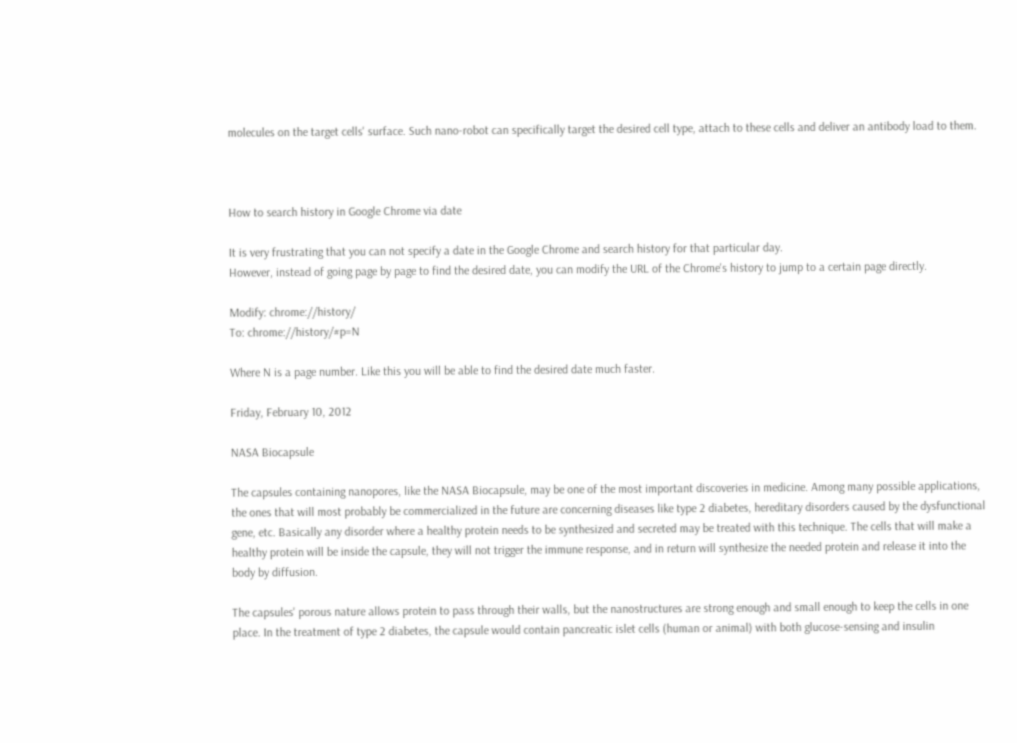molecules on the target cells' surface. Such nano-robot can specifically target the desired cell type, attach to these cells and deliver an antibody load to them.



How to search history in Google Chrome via date

It is very frustrating that you can not specify a date in the Google Chrome and search history for that particular day.
However, instead of going page by page to find the desired date, you can modify the URL of the Chrome's history to jump to a certain page directly.

Modify: chrome://history/
To: chrome://history/#p=N

Where N is a page number. Like this you will be able to find the desired date much faster.

Friday, February 10, 2012

NASA Biocapsule

The capsules containing nanopores, like the NASA Biocapsule, may be one of the most important discoveries in medicine. Among many possible applications, the ones that will most probably be commercialized in the future are concerning diseases like type 2 diabetes, hereditary disorders caused by the dysfunctional gene, etc. Basically any disorder where a healthy protein needs to be synthesized and secreted may be treated with this technique. The cells that will make a healthy protein will be inside the capsule, they will not trigger the immune response, and in return will synthesize the needed protein and release it into the body by diffusion.

The capsules' porous nature allows protein to pass through their walls, but the nanostructures are strong enough and small enough to keep the cells in one place. In the treatment of type 2 diabetes, the capsule would contain pancreatic islet cells (human or animal) with both glucose-sensing and insulin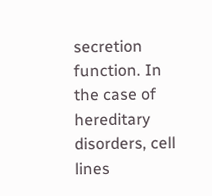secretion function. In the case of hereditary disorders, cell lines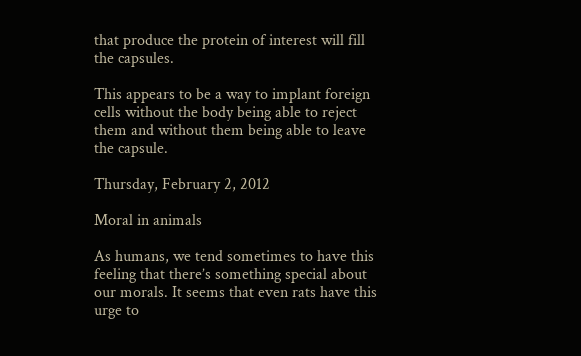that produce the protein of interest will fill the capsules.

This appears to be a way to implant foreign cells without the body being able to reject them and without them being able to leave the capsule.

Thursday, February 2, 2012

Moral in animals

As humans, we tend sometimes to have this feeling that there’s something special about our morals. It seems that even rats have this urge to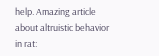help. Amazing article about altruistic behavior in rat: